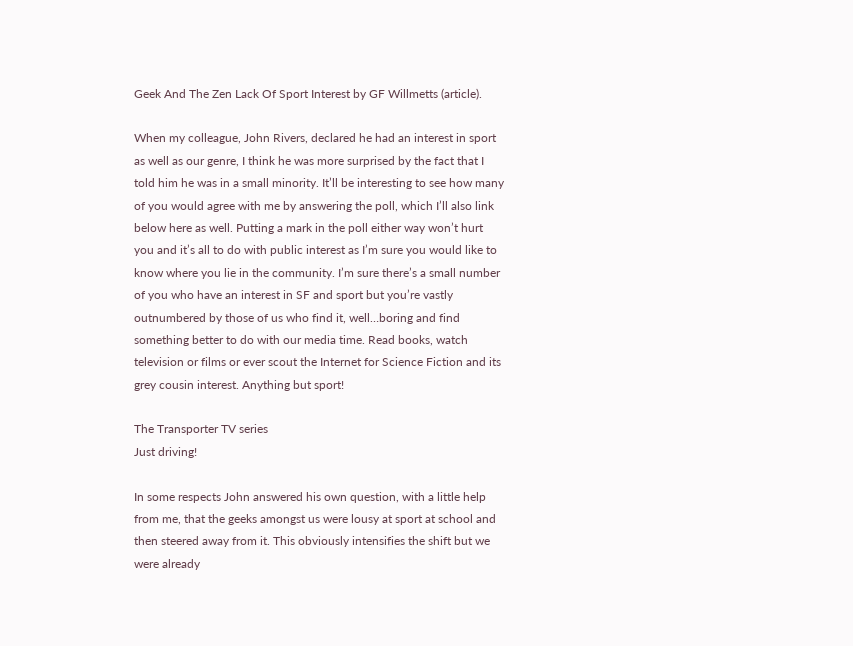Geek And The Zen Lack Of Sport Interest by GF Willmetts (article).

When my colleague, John Rivers, declared he had an interest in sport as well as our genre, I think he was more surprised by the fact that I told him he was in a small minority. It’ll be interesting to see how many of you would agree with me by answering the poll, which I’ll also link below here as well. Putting a mark in the poll either way won’t hurt you and it’s all to do with public interest as I’m sure you would like to know where you lie in the community. I’m sure there’s a small number of you who have an interest in SF and sport but you’re vastly outnumbered by those of us who find it, well…boring and find something better to do with our media time. Read books, watch television or films or ever scout the Internet for Science Fiction and its grey cousin interest. Anything but sport!

The Transporter TV series
Just driving!

In some respects John answered his own question, with a little help from me, that the geeks amongst us were lousy at sport at school and then steered away from it. This obviously intensifies the shift but we were already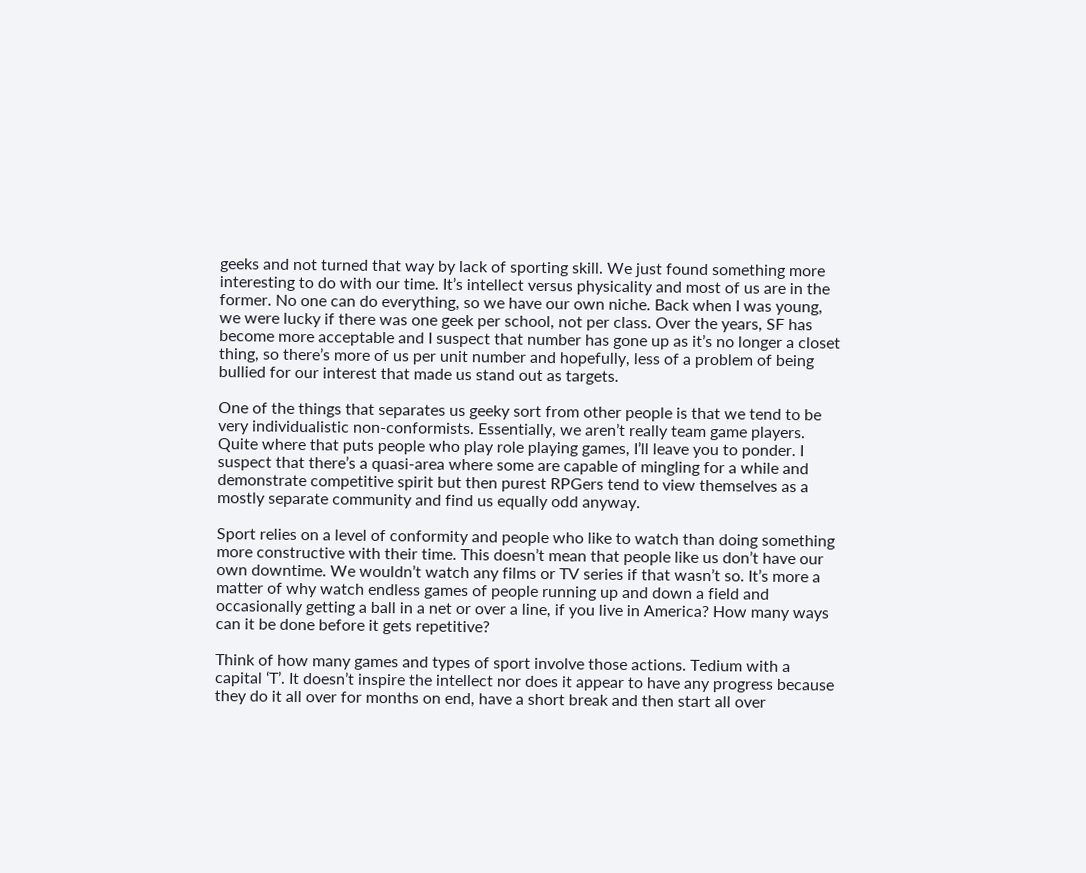geeks and not turned that way by lack of sporting skill. We just found something more interesting to do with our time. It’s intellect versus physicality and most of us are in the former. No one can do everything, so we have our own niche. Back when I was young, we were lucky if there was one geek per school, not per class. Over the years, SF has become more acceptable and I suspect that number has gone up as it’s no longer a closet thing, so there’s more of us per unit number and hopefully, less of a problem of being bullied for our interest that made us stand out as targets.

One of the things that separates us geeky sort from other people is that we tend to be very individualistic non-conformists. Essentially, we aren’t really team game players. Quite where that puts people who play role playing games, I’ll leave you to ponder. I suspect that there’s a quasi-area where some are capable of mingling for a while and demonstrate competitive spirit but then purest RPGers tend to view themselves as a mostly separate community and find us equally odd anyway.

Sport relies on a level of conformity and people who like to watch than doing something more constructive with their time. This doesn’t mean that people like us don’t have our own downtime. We wouldn’t watch any films or TV series if that wasn’t so. It’s more a matter of why watch endless games of people running up and down a field and occasionally getting a ball in a net or over a line, if you live in America? How many ways can it be done before it gets repetitive?

Think of how many games and types of sport involve those actions. Tedium with a capital ‘T’. It doesn’t inspire the intellect nor does it appear to have any progress because they do it all over for months on end, have a short break and then start all over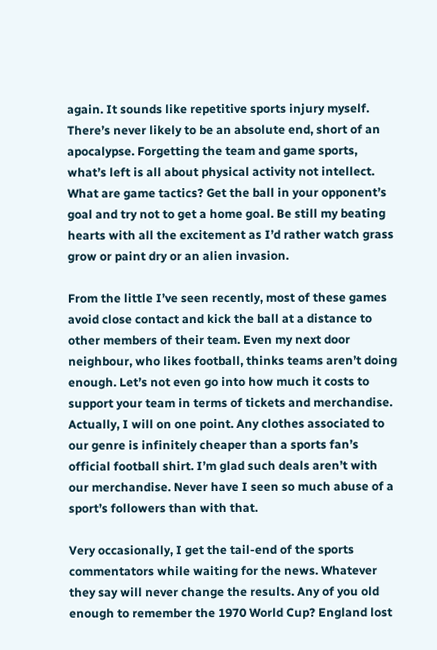again. It sounds like repetitive sports injury myself. There’s never likely to be an absolute end, short of an apocalypse. Forgetting the team and game sports, what’s left is all about physical activity not intellect. What are game tactics? Get the ball in your opponent’s goal and try not to get a home goal. Be still my beating hearts with all the excitement as I’d rather watch grass grow or paint dry or an alien invasion.

From the little I’ve seen recently, most of these games avoid close contact and kick the ball at a distance to other members of their team. Even my next door neighbour, who likes football, thinks teams aren’t doing enough. Let’s not even go into how much it costs to support your team in terms of tickets and merchandise. Actually, I will on one point. Any clothes associated to our genre is infinitely cheaper than a sports fan’s official football shirt. I’m glad such deals aren’t with our merchandise. Never have I seen so much abuse of a sport’s followers than with that.

Very occasionally, I get the tail-end of the sports commentators while waiting for the news. Whatever they say will never change the results. Any of you old enough to remember the 1970 World Cup? England lost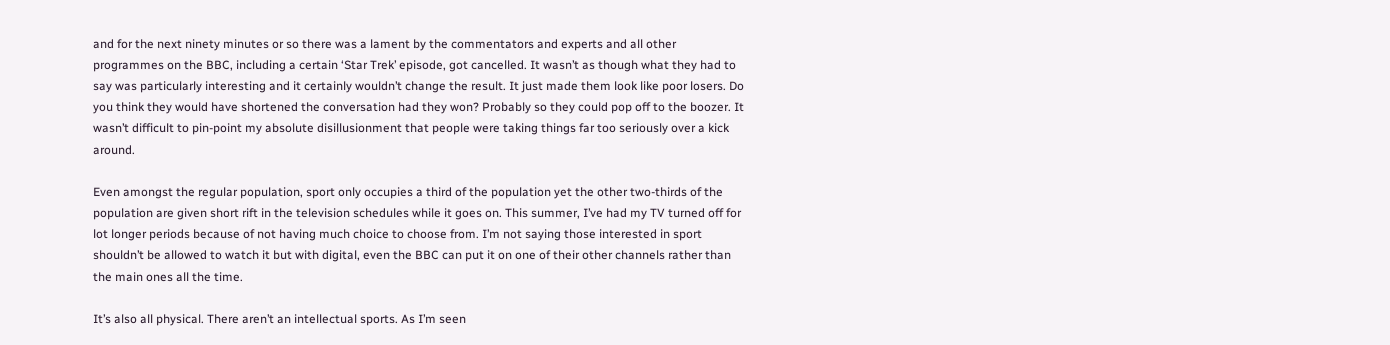and for the next ninety minutes or so there was a lament by the commentators and experts and all other programmes on the BBC, including a certain ‘Star Trek’ episode, got cancelled. It wasn’t as though what they had to say was particularly interesting and it certainly wouldn’t change the result. It just made them look like poor losers. Do you think they would have shortened the conversation had they won? Probably so they could pop off to the boozer. It wasn’t difficult to pin-point my absolute disillusionment that people were taking things far too seriously over a kick around.

Even amongst the regular population, sport only occupies a third of the population yet the other two-thirds of the population are given short rift in the television schedules while it goes on. This summer, I’ve had my TV turned off for lot longer periods because of not having much choice to choose from. I’m not saying those interested in sport shouldn’t be allowed to watch it but with digital, even the BBC can put it on one of their other channels rather than the main ones all the time.

It’s also all physical. There aren’t an intellectual sports. As I’m seen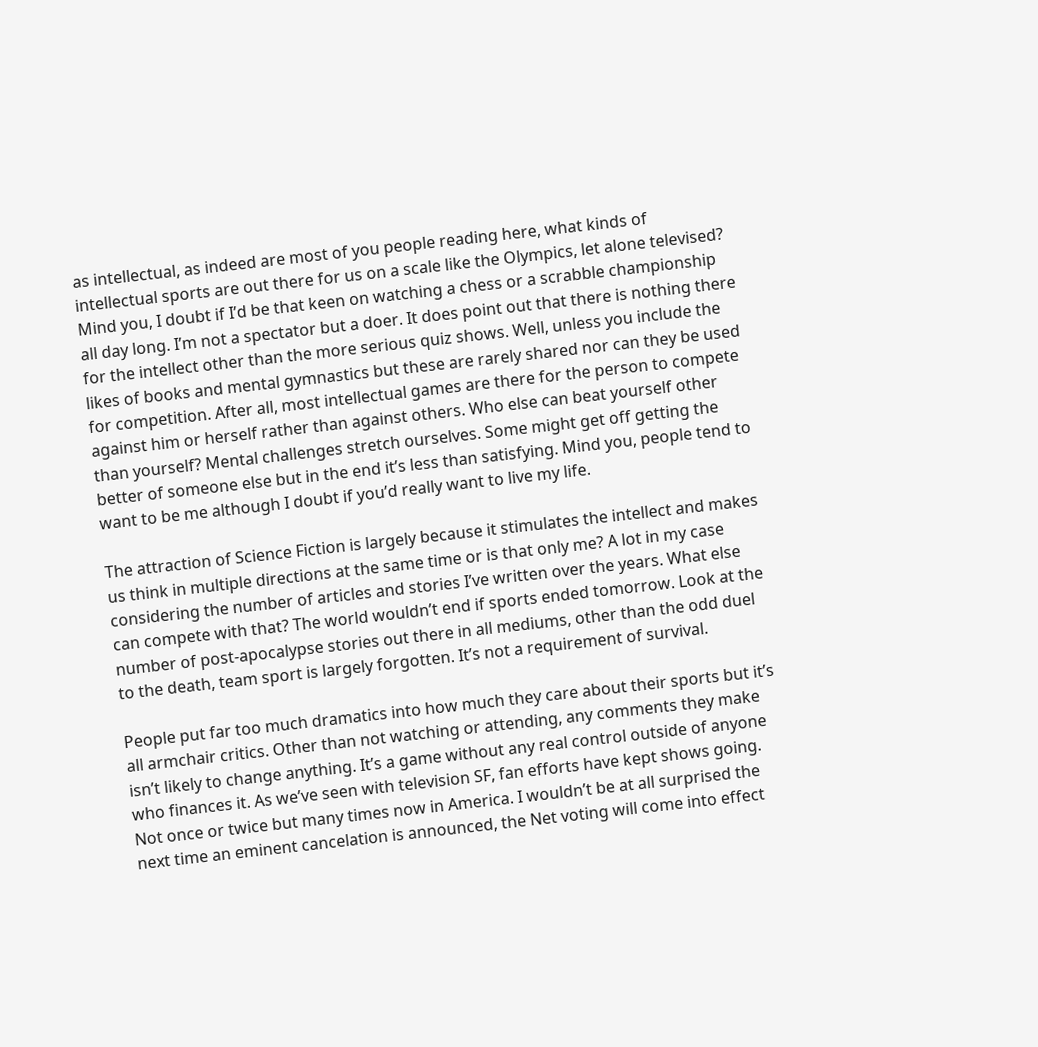as intellectual, as indeed are most of you people reading here, what kinds of intellectual sports are out there for us on a scale like the Olympics, let alone televised? Mind you, I doubt if I’d be that keen on watching a chess or a scrabble championship all day long. I’m not a spectator but a doer. It does point out that there is nothing there for the intellect other than the more serious quiz shows. Well, unless you include the likes of books and mental gymnastics but these are rarely shared nor can they be used for competition. After all, most intellectual games are there for the person to compete against him or herself rather than against others. Who else can beat yourself other than yourself? Mental challenges stretch ourselves. Some might get off getting the better of someone else but in the end it’s less than satisfying. Mind you, people tend to want to be me although I doubt if you’d really want to live my life.

The attraction of Science Fiction is largely because it stimulates the intellect and makes us think in multiple directions at the same time or is that only me? A lot in my case considering the number of articles and stories I’ve written over the years. What else can compete with that? The world wouldn’t end if sports ended tomorrow. Look at the number of post-apocalypse stories out there in all mediums, other than the odd duel to the death, team sport is largely forgotten. It’s not a requirement of survival.

People put far too much dramatics into how much they care about their sports but it’s all armchair critics. Other than not watching or attending, any comments they make isn’t likely to change anything. It’s a game without any real control outside of anyone who finances it. As we’ve seen with television SF, fan efforts have kept shows going. Not once or twice but many times now in America. I wouldn’t be at all surprised the next time an eminent cancelation is announced, the Net voting will come into effect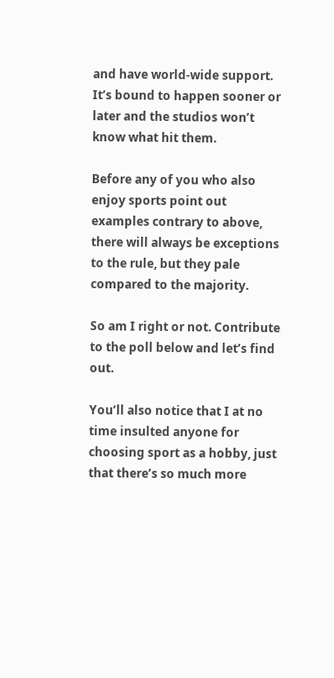and have world-wide support. It’s bound to happen sooner or later and the studios won’t know what hit them.

Before any of you who also enjoy sports point out examples contrary to above, there will always be exceptions to the rule, but they pale compared to the majority.

So am I right or not. Contribute to the poll below and let’s find out.

You’ll also notice that I at no time insulted anyone for choosing sport as a hobby, just that there’s so much more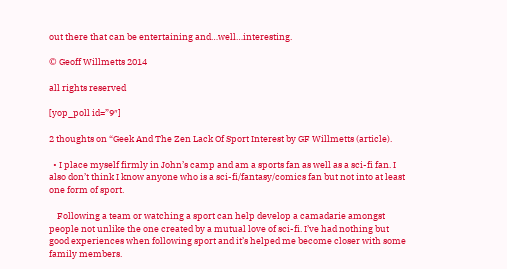out there that can be entertaining and…well…interesting.

© Geoff Willmetts 2014

all rights reserved

[yop_poll id=”9″]

2 thoughts on “Geek And The Zen Lack Of Sport Interest by GF Willmetts (article).

  • I place myself firmly in John’s camp and am a sports fan as well as a sci-fi fan. I also don’t think I know anyone who is a sci-fi/fantasy/comics fan but not into at least one form of sport.

    Following a team or watching a sport can help develop a camadarie amongst people not unlike the one created by a mutual love of sci-fi. I’ve had nothing but good experiences when following sport and it’s helped me become closer with some family members.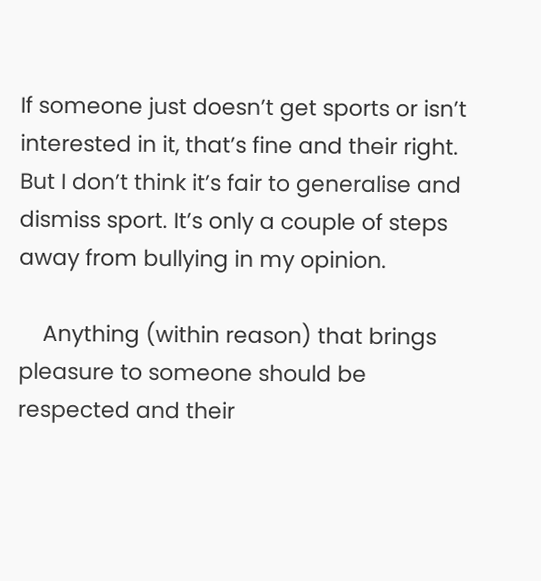If someone just doesn’t get sports or isn’t interested in it, that’s fine and their right. But I don’t think it’s fair to generalise and dismiss sport. It’s only a couple of steps away from bullying in my opinion.

    Anything (within reason) that brings pleasure to someone should be respected and their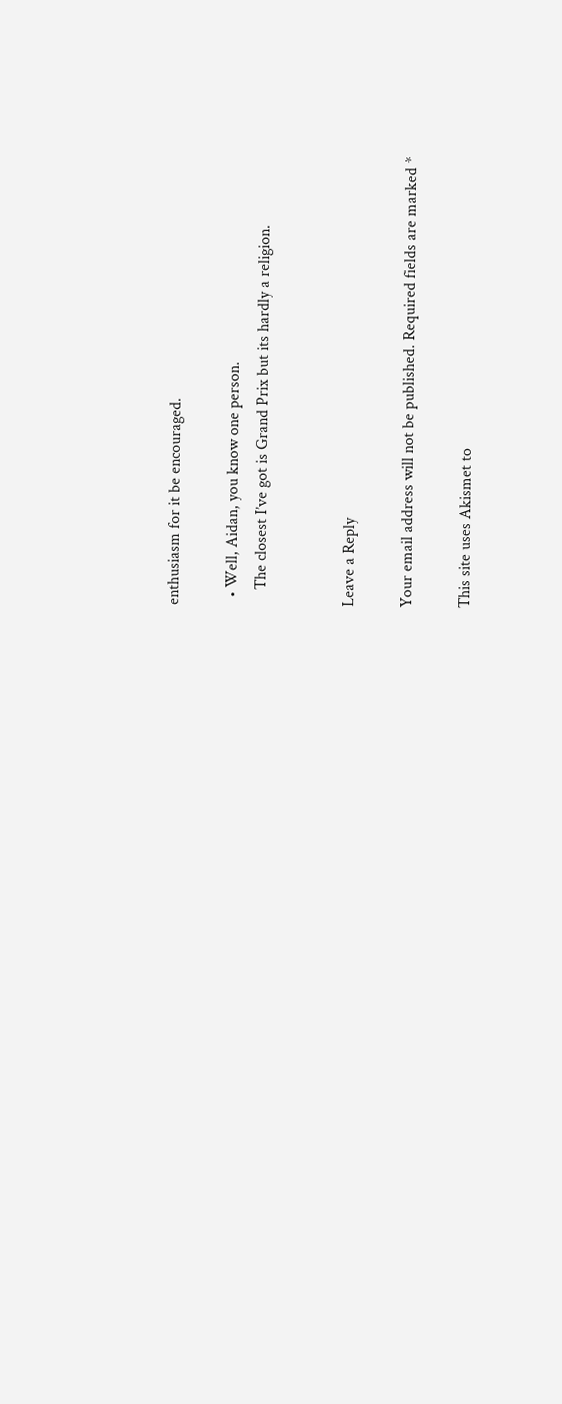enthusiasm for it be encouraged.

  • Well, Aidan, you know one person.
    The closest I’ve got is Grand Prix but its hardly a religion.


Leave a Reply

Your email address will not be published. Required fields are marked *

This site uses Akismet to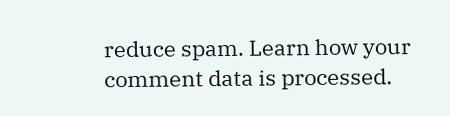reduce spam. Learn how your comment data is processed.